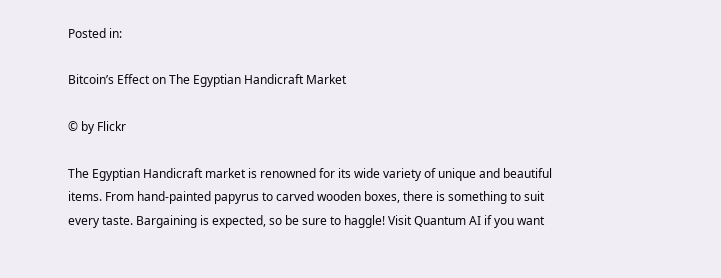Posted in:

Bitcoin’s Effect on The Egyptian Handicraft Market

© by Flickr

The Egyptian Handicraft market is renowned for its wide variety of unique and beautiful items. From hand-painted papyrus to carved wooden boxes, there is something to suit every taste. Bargaining is expected, so be sure to haggle! Visit Quantum AI if you want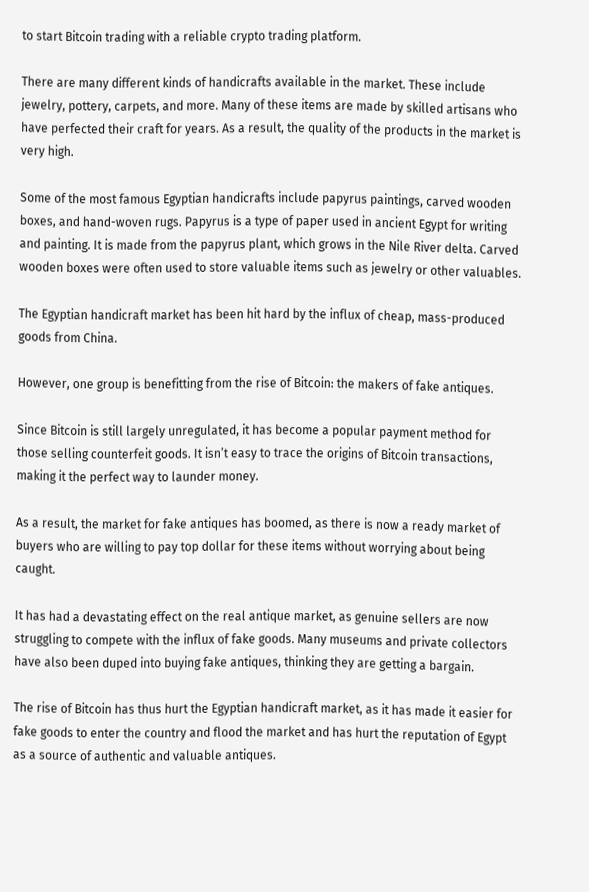to start Bitcoin trading with a reliable crypto trading platform.

There are many different kinds of handicrafts available in the market. These include jewelry, pottery, carpets, and more. Many of these items are made by skilled artisans who have perfected their craft for years. As a result, the quality of the products in the market is very high.

Some of the most famous Egyptian handicrafts include papyrus paintings, carved wooden boxes, and hand-woven rugs. Papyrus is a type of paper used in ancient Egypt for writing and painting. It is made from the papyrus plant, which grows in the Nile River delta. Carved wooden boxes were often used to store valuable items such as jewelry or other valuables.

The Egyptian handicraft market has been hit hard by the influx of cheap, mass-produced goods from China.

However, one group is benefitting from the rise of Bitcoin: the makers of fake antiques.

Since Bitcoin is still largely unregulated, it has become a popular payment method for those selling counterfeit goods. It isn’t easy to trace the origins of Bitcoin transactions, making it the perfect way to launder money.

As a result, the market for fake antiques has boomed, as there is now a ready market of buyers who are willing to pay top dollar for these items without worrying about being caught.

It has had a devastating effect on the real antique market, as genuine sellers are now struggling to compete with the influx of fake goods. Many museums and private collectors have also been duped into buying fake antiques, thinking they are getting a bargain.

The rise of Bitcoin has thus hurt the Egyptian handicraft market, as it has made it easier for fake goods to enter the country and flood the market and has hurt the reputation of Egypt as a source of authentic and valuable antiques.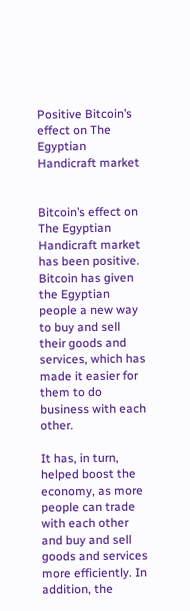Positive Bitcoin’s effect on The Egyptian Handicraft market


Bitcoin’s effect on The Egyptian Handicraft market has been positive. Bitcoin has given the Egyptian people a new way to buy and sell their goods and services, which has made it easier for them to do business with each other.

It has, in turn, helped boost the economy, as more people can trade with each other and buy and sell goods and services more efficiently. In addition, the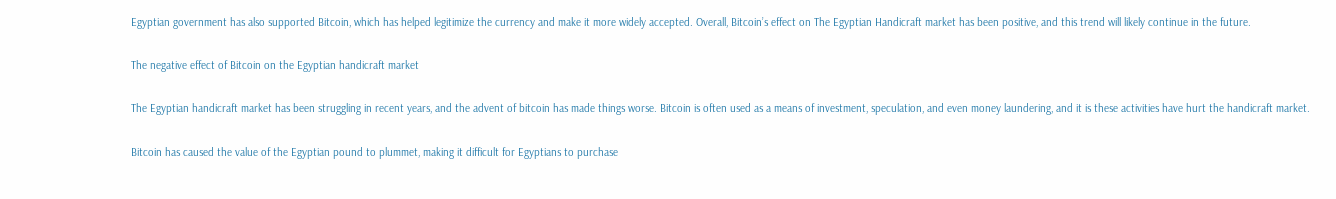Egyptian government has also supported Bitcoin, which has helped legitimize the currency and make it more widely accepted. Overall, Bitcoin’s effect on The Egyptian Handicraft market has been positive, and this trend will likely continue in the future.

The negative effect of Bitcoin on the Egyptian handicraft market

The Egyptian handicraft market has been struggling in recent years, and the advent of bitcoin has made things worse. Bitcoin is often used as a means of investment, speculation, and even money laundering, and it is these activities have hurt the handicraft market.

Bitcoin has caused the value of the Egyptian pound to plummet, making it difficult for Egyptians to purchase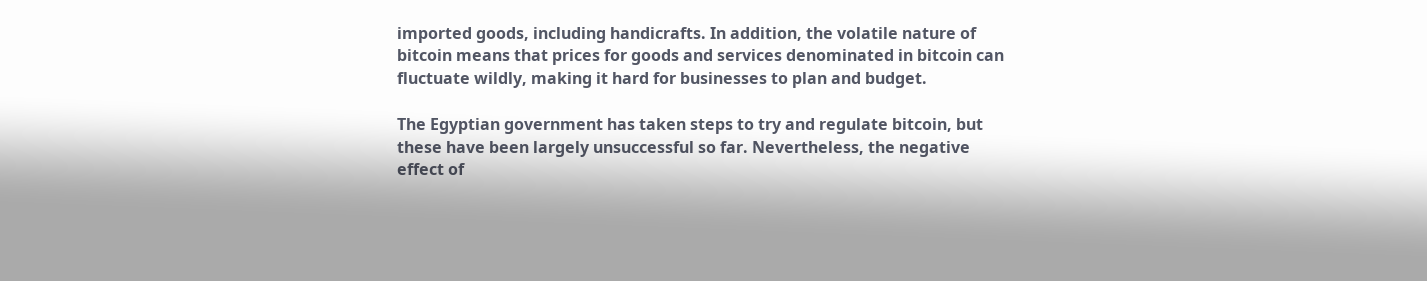imported goods, including handicrafts. In addition, the volatile nature of bitcoin means that prices for goods and services denominated in bitcoin can fluctuate wildly, making it hard for businesses to plan and budget.

The Egyptian government has taken steps to try and regulate bitcoin, but these have been largely unsuccessful so far. Nevertheless, the negative effect of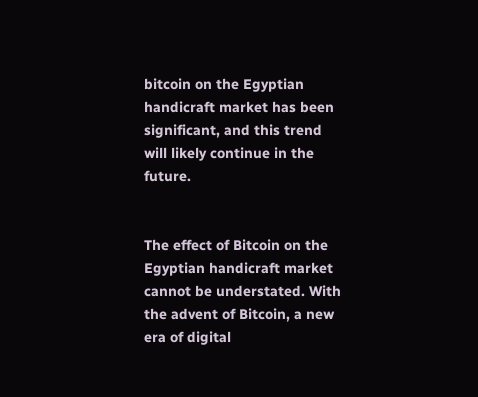bitcoin on the Egyptian handicraft market has been significant, and this trend will likely continue in the future.


The effect of Bitcoin on the Egyptian handicraft market cannot be understated. With the advent of Bitcoin, a new era of digital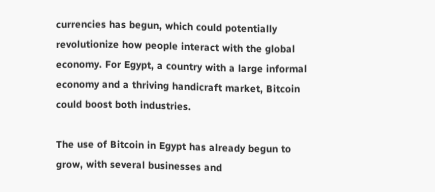currencies has begun, which could potentially revolutionize how people interact with the global economy. For Egypt, a country with a large informal economy and a thriving handicraft market, Bitcoin could boost both industries.

The use of Bitcoin in Egypt has already begun to grow, with several businesses and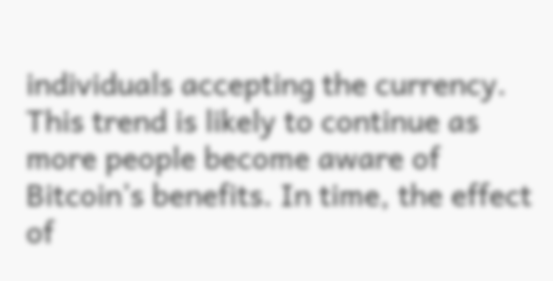individuals accepting the currency. This trend is likely to continue as more people become aware of Bitcoin’s benefits. In time, the effect of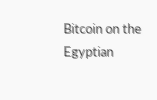Bitcoin on the Egyptian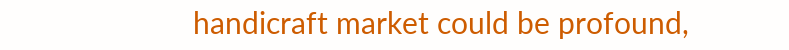handicraft market could be profound,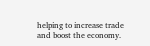helping to increase trade and boost the economy.